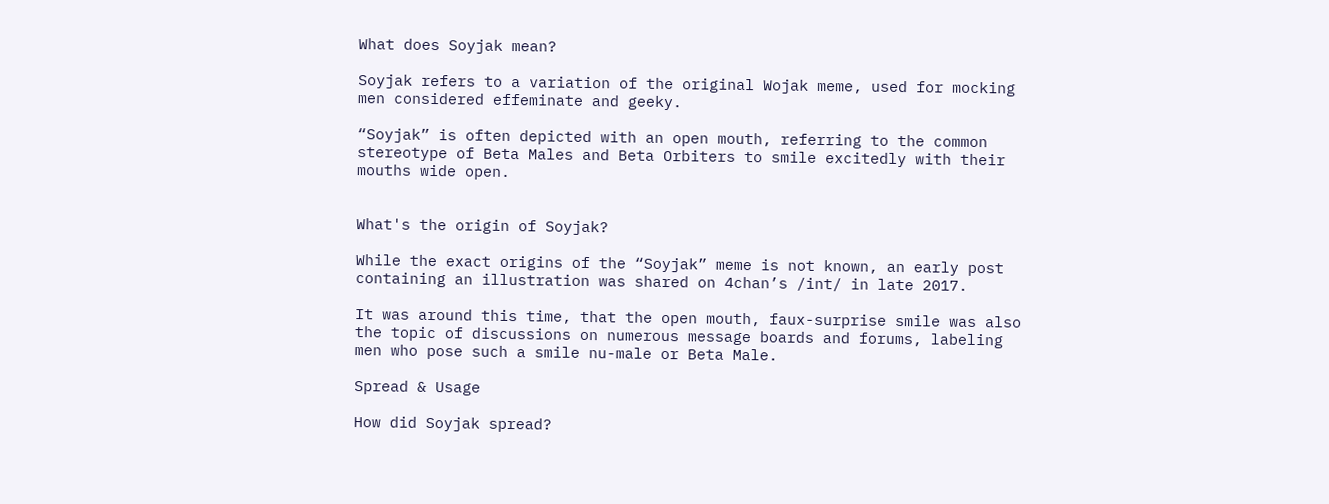What does Soyjak mean?

Soyjak refers to a variation of the original Wojak meme, used for mocking men considered effeminate and geeky.

“Soyjak” is often depicted with an open mouth, referring to the common stereotype of Beta Males and Beta Orbiters to smile excitedly with their mouths wide open.


What's the origin of Soyjak?

While the exact origins of the “Soyjak” meme is not known, an early post containing an illustration was shared on 4chan’s /int/ in late 2017.

It was around this time, that the open mouth, faux-surprise smile was also the topic of discussions on numerous message boards and forums, labeling men who pose such a smile nu-male or Beta Male.

Spread & Usage

How did Soyjak spread?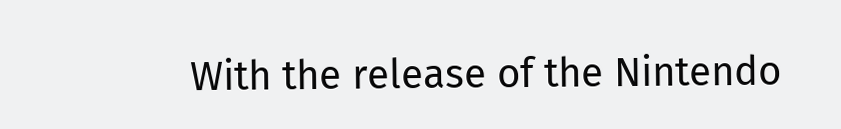With the release of the Nintendo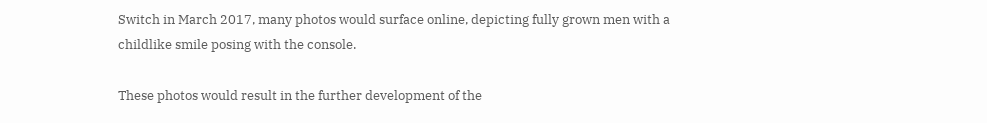Switch in March 2017, many photos would surface online, depicting fully grown men with a childlike smile posing with the console.

These photos would result in the further development of the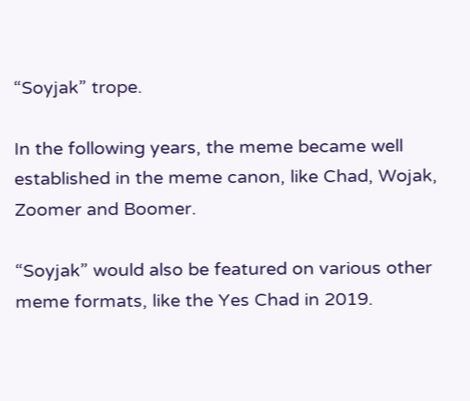“Soyjak” trope.

In the following years, the meme became well established in the meme canon, like Chad, Wojak, Zoomer and Boomer.

“Soyjak” would also be featured on various other meme formats, like the Yes Chad in 2019.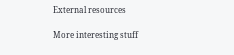External resources

More interesting stuff